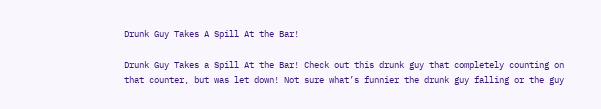Drunk Guy Takes A Spill At the Bar!

Drunk Guy Takes a Spill At the Bar! Check out this drunk guy that completely counting on that counter, but was let down! Not sure what’s funnier the drunk guy falling or the guy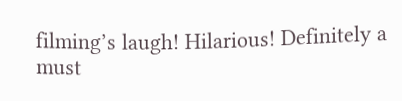filming’s laugh! Hilarious! Definitely a must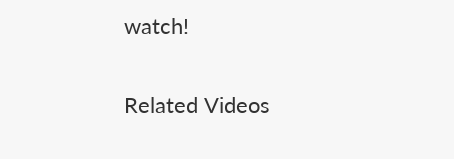watch!

Related Videos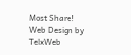Most Share!
Web Design by TelxWeb